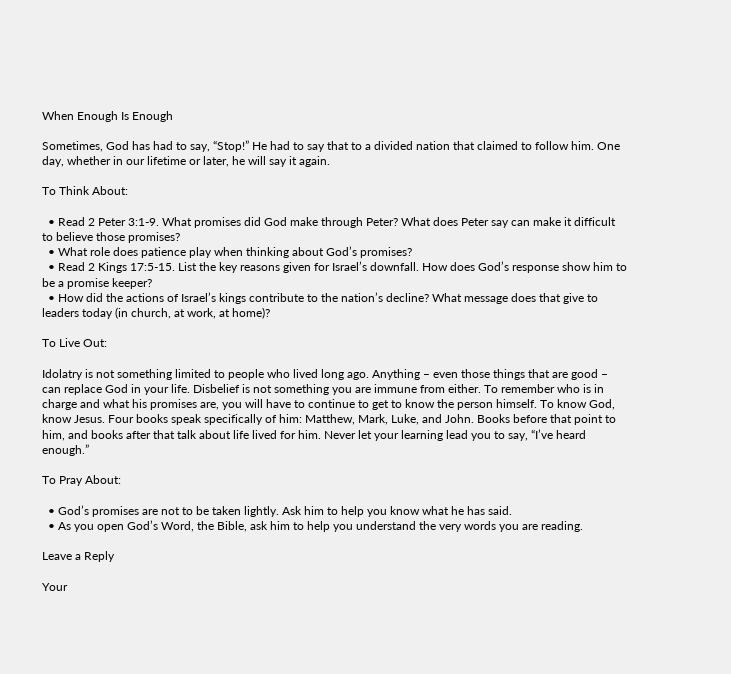When Enough Is Enough

Sometimes, God has had to say, “Stop!” He had to say that to a divided nation that claimed to follow him. One day, whether in our lifetime or later, he will say it again.

To Think About:

  • Read 2 Peter 3:1-9. What promises did God make through Peter? What does Peter say can make it difficult to believe those promises?
  • What role does patience play when thinking about God’s promises?
  • Read 2 Kings 17:5-15. List the key reasons given for Israel’s downfall. How does God’s response show him to be a promise keeper?
  • How did the actions of Israel’s kings contribute to the nation’s decline? What message does that give to leaders today (in church, at work, at home)?

To Live Out:

Idolatry is not something limited to people who lived long ago. Anything – even those things that are good – can replace God in your life. Disbelief is not something you are immune from either. To remember who is in charge and what his promises are, you will have to continue to get to know the person himself. To know God, know Jesus. Four books speak specifically of him: Matthew, Mark, Luke, and John. Books before that point to him, and books after that talk about life lived for him. Never let your learning lead you to say, “I’ve heard enough.”

To Pray About:

  • God’s promises are not to be taken lightly. Ask him to help you know what he has said.
  • As you open God’s Word, the Bible, ask him to help you understand the very words you are reading.

Leave a Reply

Your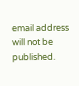email address will not be published.